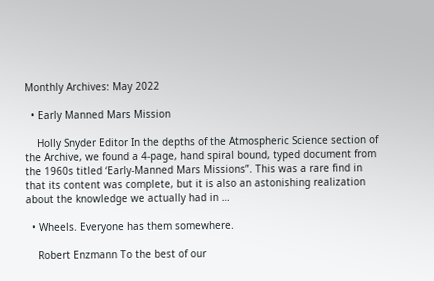Monthly Archives: May 2022

  • Early Manned Mars Mission

    Holly Snyder Editor In the depths of the Atmospheric Science section of the Archive, we found a 4-page, hand spiral bound, typed document from the 1960s titled ‘Early-Manned Mars Missions”. This was a rare find in that its content was complete, but it is also an astonishing realization about the knowledge we actually had in …

  • Wheels. Everyone has them somewhere.

    Robert Enzmann To the best of our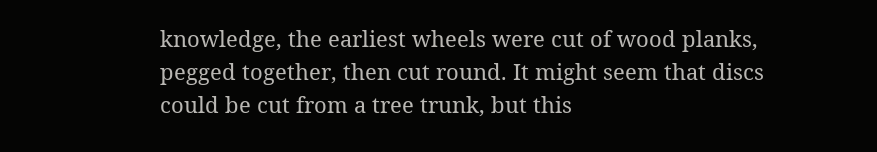knowledge, the earliest wheels were cut of wood planks, pegged together, then cut round. It might seem that discs could be cut from a tree trunk, but this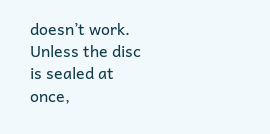doesn’t work. Unless the disc is sealed at once,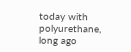today with polyurethane, long ago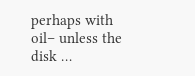perhaps with oil– unless the disk …